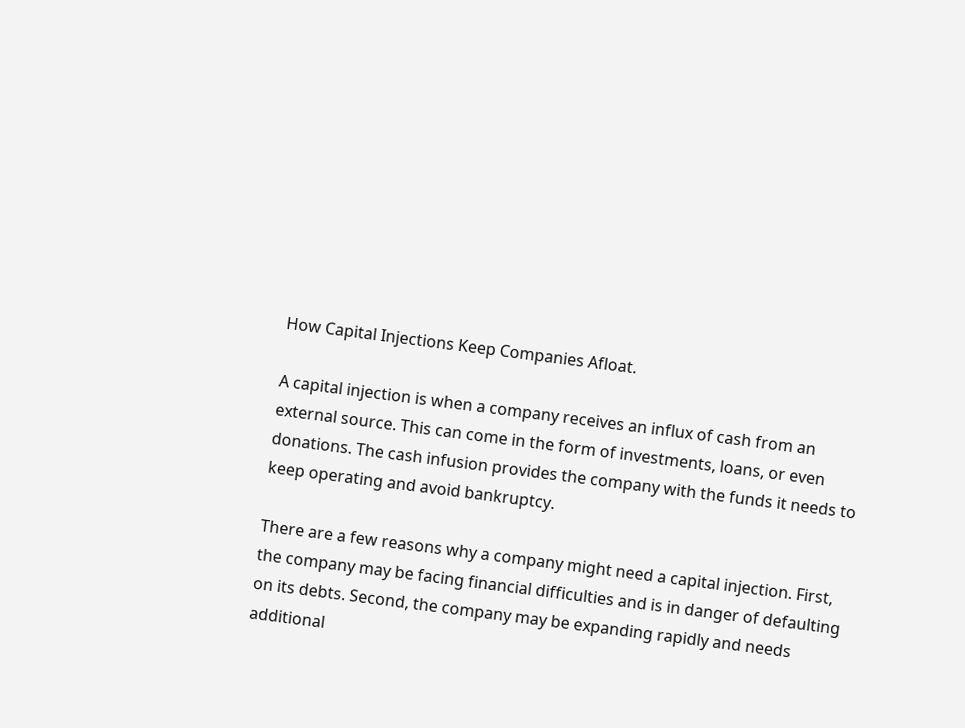How Capital Injections Keep Companies Afloat.

A capital injection is when a company receives an influx of cash from an external source. This can come in the form of investments, loans, or even donations. The cash infusion provides the company with the funds it needs to keep operating and avoid bankruptcy.

There are a few reasons why a company might need a capital injection. First, the company may be facing financial difficulties and is in danger of defaulting on its debts. Second, the company may be expanding rapidly and needs additional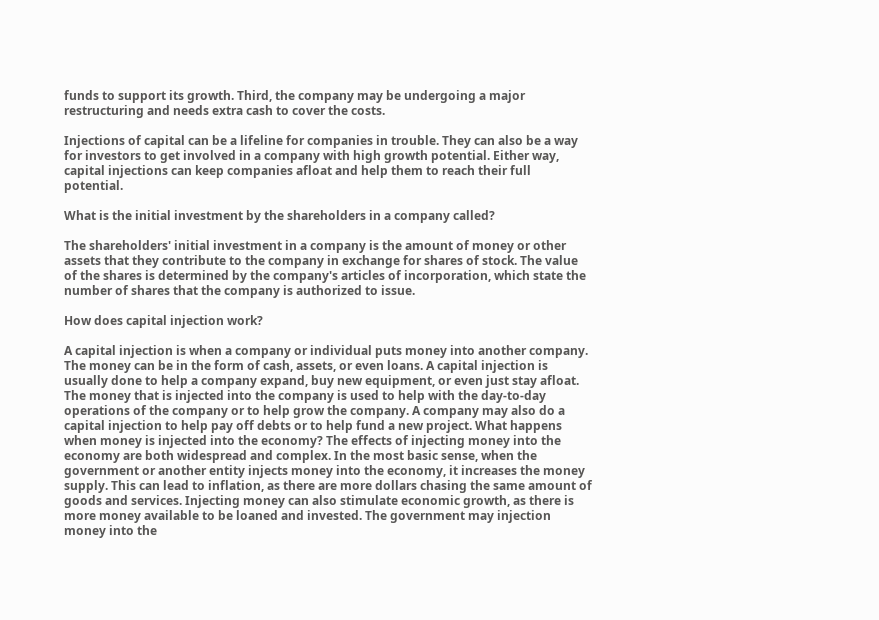funds to support its growth. Third, the company may be undergoing a major restructuring and needs extra cash to cover the costs.

Injections of capital can be a lifeline for companies in trouble. They can also be a way for investors to get involved in a company with high growth potential. Either way, capital injections can keep companies afloat and help them to reach their full potential.

What is the initial investment by the shareholders in a company called?

The shareholders' initial investment in a company is the amount of money or other assets that they contribute to the company in exchange for shares of stock. The value of the shares is determined by the company's articles of incorporation, which state the number of shares that the company is authorized to issue.

How does capital injection work?

A capital injection is when a company or individual puts money into another company. The money can be in the form of cash, assets, or even loans. A capital injection is usually done to help a company expand, buy new equipment, or even just stay afloat. The money that is injected into the company is used to help with the day-to-day operations of the company or to help grow the company. A company may also do a capital injection to help pay off debts or to help fund a new project. What happens when money is injected into the economy? The effects of injecting money into the economy are both widespread and complex. In the most basic sense, when the government or another entity injects money into the economy, it increases the money supply. This can lead to inflation, as there are more dollars chasing the same amount of goods and services. Injecting money can also stimulate economic growth, as there is more money available to be loaned and invested. The government may injection money into the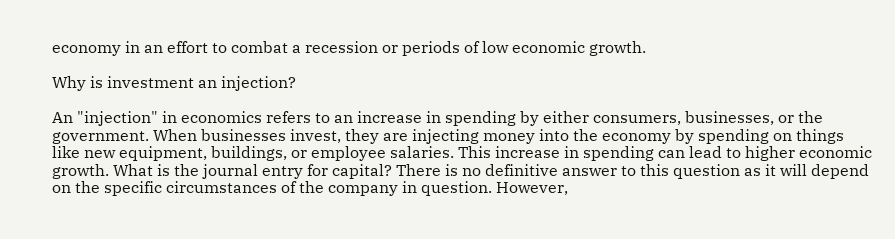economy in an effort to combat a recession or periods of low economic growth.

Why is investment an injection?

An "injection" in economics refers to an increase in spending by either consumers, businesses, or the government. When businesses invest, they are injecting money into the economy by spending on things like new equipment, buildings, or employee salaries. This increase in spending can lead to higher economic growth. What is the journal entry for capital? There is no definitive answer to this question as it will depend on the specific circumstances of the company in question. However,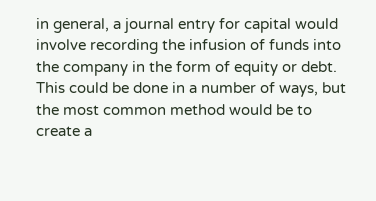in general, a journal entry for capital would involve recording the infusion of funds into the company in the form of equity or debt. This could be done in a number of ways, but the most common method would be to create a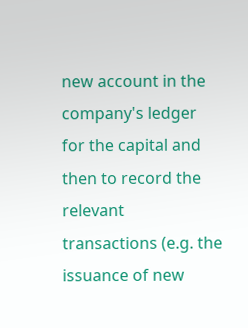new account in the company's ledger for the capital and then to record the relevant transactions (e.g. the issuance of new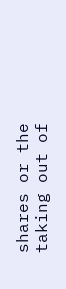shares or the taking out of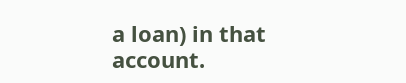a loan) in that account.